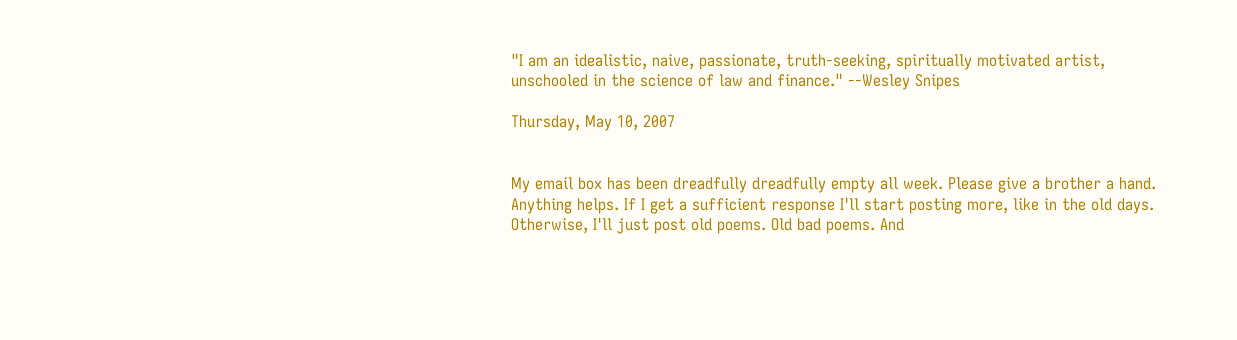"I am an idealistic, naive, passionate, truth-seeking, spiritually motivated artist, unschooled in the science of law and finance." --Wesley Snipes

Thursday, May 10, 2007


My email box has been dreadfully dreadfully empty all week. Please give a brother a hand. Anything helps. If I get a sufficient response I'll start posting more, like in the old days. Otherwise, I'll just post old poems. Old bad poems. And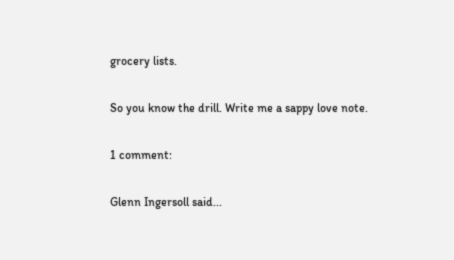grocery lists.

So you know the drill. Write me a sappy love note.

1 comment:

Glenn Ingersoll said...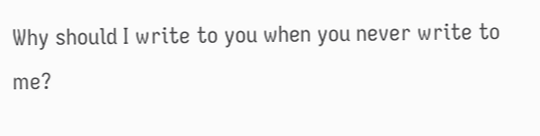Why should I write to you when you never write to me?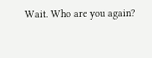Wait. Who are you again?